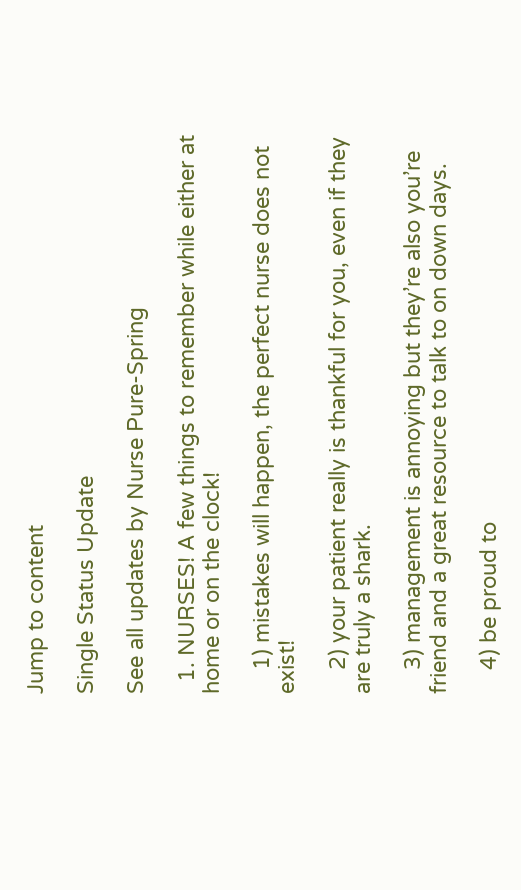Jump to content

Single Status Update

See all updates by Nurse Pure-Spring

  1. NURSES! A few things to remember while either at home or on the clock!

    1) mistakes will happen, the perfect nurse does not exist!

    2) your patient really is thankful for you, even if they are truly a shark.

    3) management is annoying but they’re also you’re friend and a great resource to talk to on down days.

    4) be proud to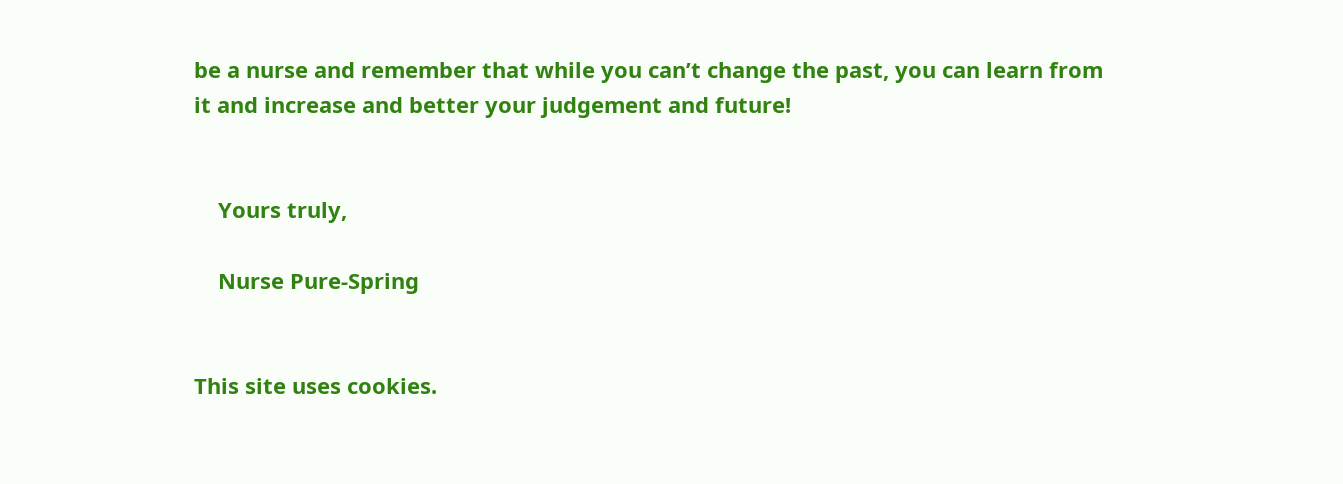be a nurse and remember that while you can’t change the past, you can learn from it and increase and better your judgement and future!


    Yours truly,

    Nurse Pure-Spring


This site uses cookies.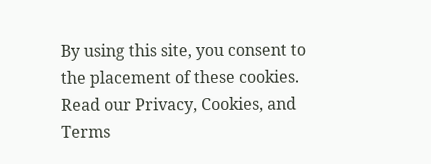By using this site, you consent to the placement of these cookies. Read our Privacy, Cookies, and Terms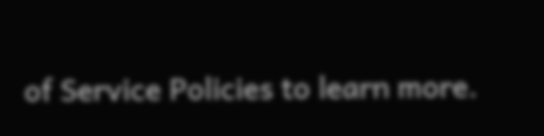of Service Policies to learn more.